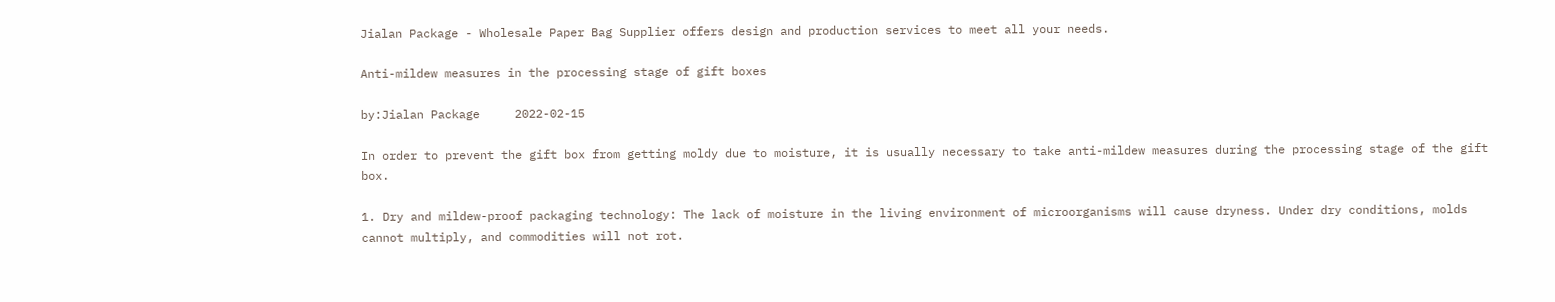Jialan Package - Wholesale Paper Bag Supplier offers design and production services to meet all your needs.

Anti-mildew measures in the processing stage of gift boxes

by:Jialan Package     2022-02-15

In order to prevent the gift box from getting moldy due to moisture, it is usually necessary to take anti-mildew measures during the processing stage of the gift box.

1. Dry and mildew-proof packaging technology: The lack of moisture in the living environment of microorganisms will cause dryness. Under dry conditions, molds cannot multiply, and commodities will not rot.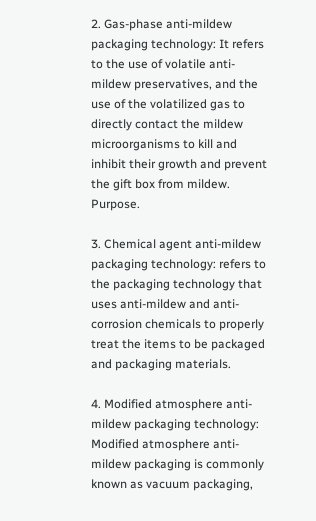2. Gas-phase anti-mildew packaging technology: It refers to the use of volatile anti-mildew preservatives, and the use of the volatilized gas to directly contact the mildew microorganisms to kill and inhibit their growth and prevent the gift box from mildew. Purpose.

3. Chemical agent anti-mildew packaging technology: refers to the packaging technology that uses anti-mildew and anti-corrosion chemicals to properly treat the items to be packaged and packaging materials.

4. Modified atmosphere anti-mildew packaging technology: Modified atmosphere anti-mildew packaging is commonly known as vacuum packaging,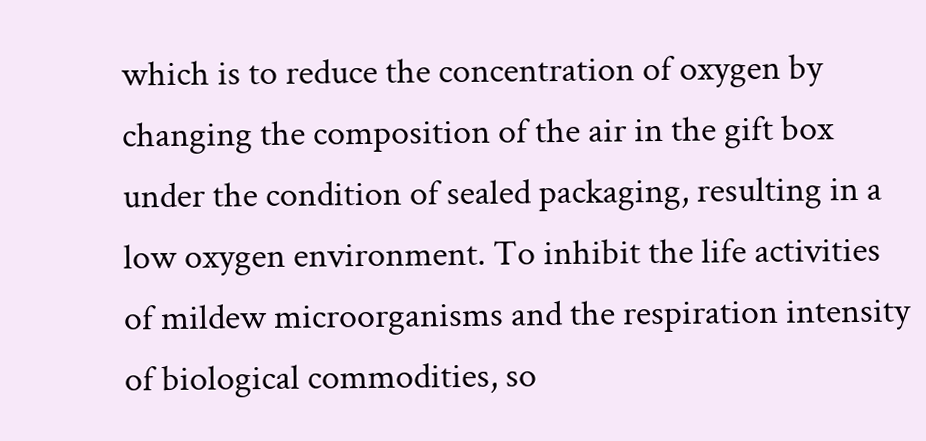which is to reduce the concentration of oxygen by changing the composition of the air in the gift box under the condition of sealed packaging, resulting in a low oxygen environment. To inhibit the life activities of mildew microorganisms and the respiration intensity of biological commodities, so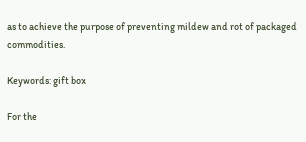as to achieve the purpose of preventing mildew and rot of packaged commodities.

Keywords: gift box

For the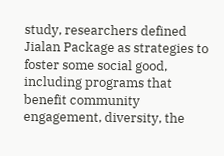study, researchers defined Jialan Package as strategies to foster some social good, including programs that benefit community engagement, diversity, the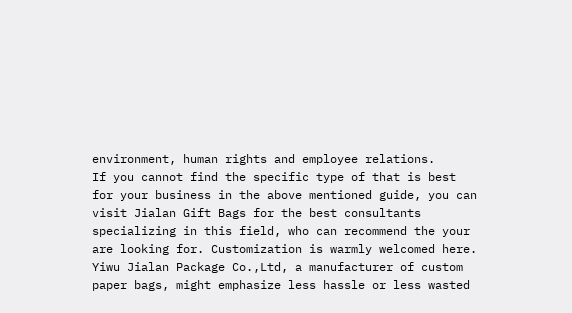environment, human rights and employee relations.
If you cannot find the specific type of that is best for your business in the above mentioned guide, you can visit Jialan Gift Bags for the best consultants specializing in this field, who can recommend the your are looking for. Customization is warmly welcomed here.
Yiwu Jialan Package Co.,Ltd, a manufacturer of custom paper bags, might emphasize less hassle or less wasted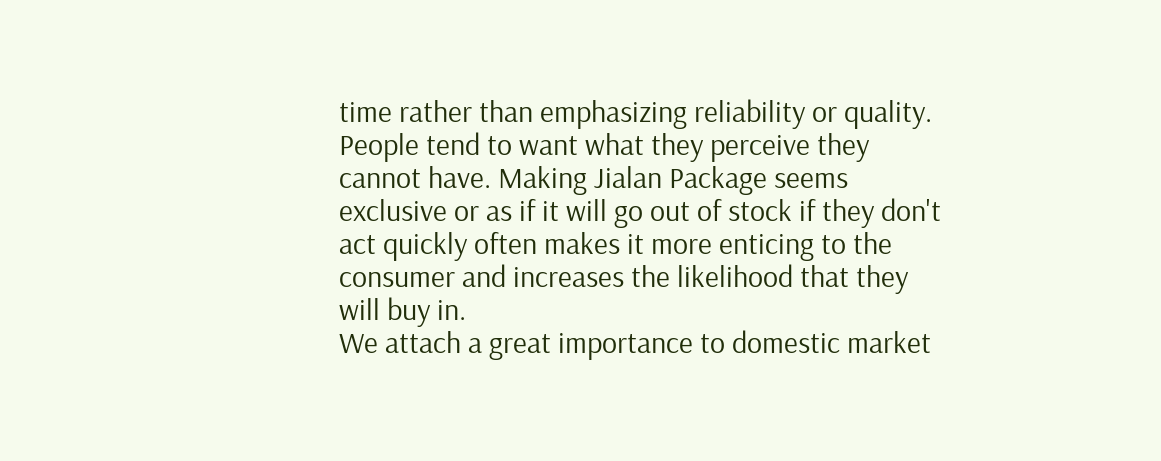time rather than emphasizing reliability or quality.
People tend to want what they perceive they cannot have. Making Jialan Package seems exclusive or as if it will go out of stock if they don't act quickly often makes it more enticing to the consumer and increases the likelihood that they will buy in.
We attach a great importance to domestic market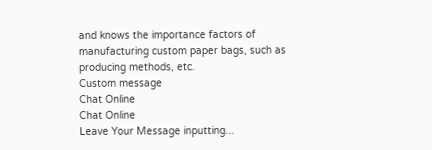and knows the importance factors of manufacturing custom paper bags, such as producing methods, etc.
Custom message
Chat Online
Chat Online
Leave Your Message inputting...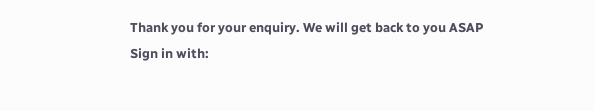Thank you for your enquiry. We will get back to you ASAP
Sign in with: